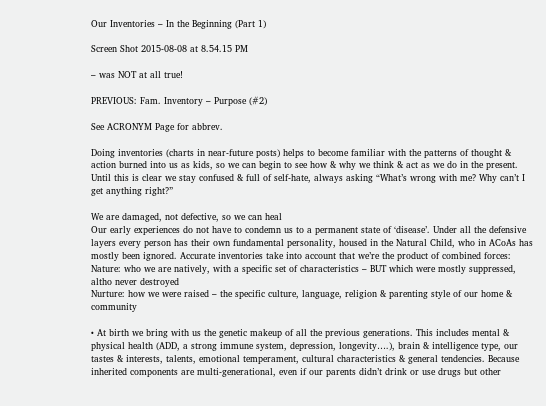Our Inventories – In the Beginning (Part 1)

Screen Shot 2015-08-08 at 8.54.15 PM

– was NOT at all true!

PREVIOUS: Fam. Inventory – Purpose (#2)

See ACRONYM Page for abbrev.

Doing inventories (charts in near-future posts) helps to become familiar with the patterns of thought & action burned into us as kids, so we can begin to see how & why we think & act as we do in the present. Until this is clear we stay confused & full of self-hate, always asking “What’s wrong with me? Why can’t I get anything right?”

We are damaged, not defective, so we can heal
Our early experiences do not have to condemn us to a permanent state of ‘disease’. Under all the defensive layers every person has their own fundamental personality, housed in the Natural Child, who in ACoAs has mostly been ignored. Accurate inventories take into account that we’re the product of combined forces:
Nature: who we are natively, with a specific set of characteristics – BUT which were mostly suppressed, altho never destroyed
Nurture: how we were raised – the specific culture, language, religion & parenting style of our home & community

• At birth we bring with us the genetic makeup of all the previous generations. This includes mental & physical health (ADD, a strong immune system, depression, longevity….), brain & intelligence type, our tastes & interests, talents, emotional temperament, cultural characteristics & general tendencies. Because inherited components are multi-generational, even if our parents didn’t drink or use drugs but other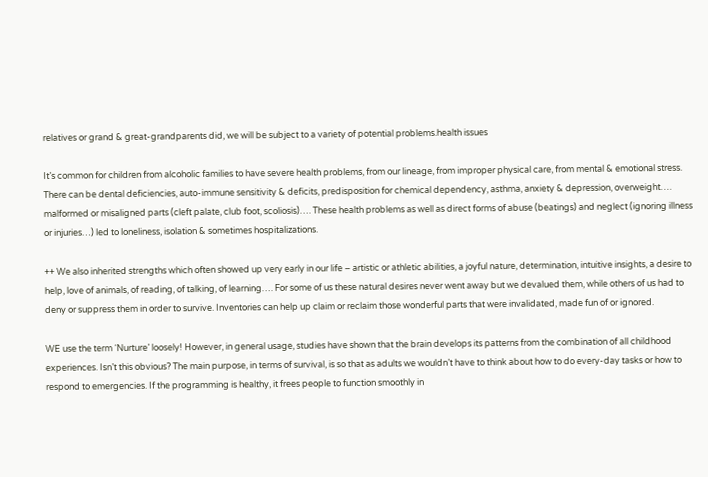relatives or grand & great-grandparents did, we will be subject to a variety of potential problems.health issues

It’s common for children from alcoholic families to have severe health problems, from our lineage, from improper physical care, from mental & emotional stress.  There can be dental deficiencies, auto-immune sensitivity & deficits, predisposition for chemical dependency, asthma, anxiety & depression, overweight…. malformed or misaligned parts (cleft palate, club foot, scoliosis)…. These health problems as well as direct forms of abuse (beatings) and neglect (ignoring illness or injuries…) led to loneliness, isolation & sometimes hospitalizations.

++ We also inherited strengths which often showed up very early in our life – artistic or athletic abilities, a joyful nature, determination, intuitive insights, a desire to help, love of animals, of reading, of talking, of learning…. For some of us these natural desires never went away but we devalued them, while others of us had to deny or suppress them in order to survive. Inventories can help up claim or reclaim those wonderful parts that were invalidated, made fun of or ignored.

WE use the term ‘Nurture’ loosely! However, in general usage, studies have shown that the brain develops its patterns from the combination of all childhood experiences. Isn’t this obvious? The main purpose, in terms of survival, is so that as adults we wouldn’t have to think about how to do every-day tasks or how to respond to emergencies. If the programming is healthy, it frees people to function smoothly in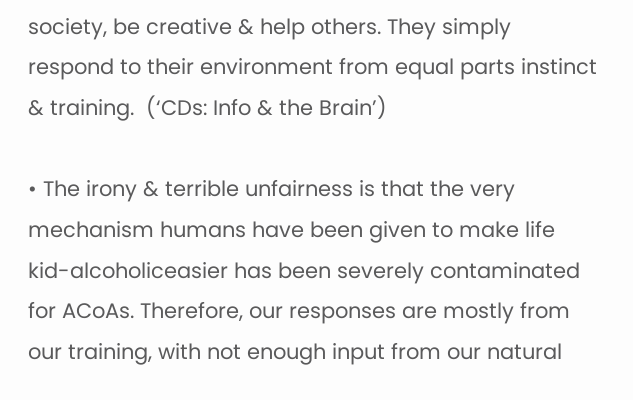society, be creative & help others. They simply respond to their environment from equal parts instinct & training.  (‘CDs: Info & the Brain’)

• The irony & terrible unfairness is that the very mechanism humans have been given to make life kid-alcoholiceasier has been severely contaminated for ACoAs. Therefore, our responses are mostly from our training, with not enough input from our natural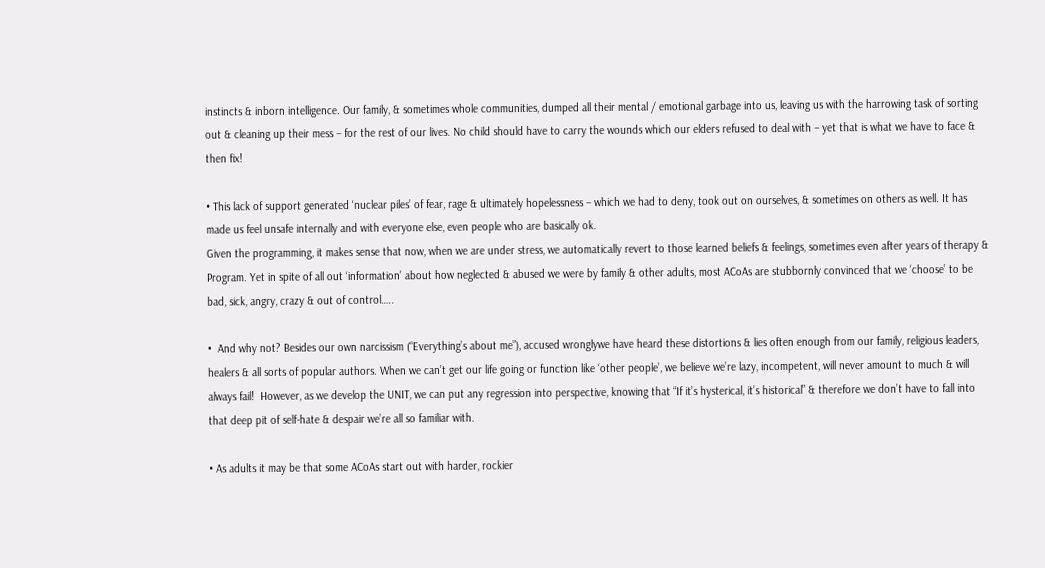instincts & inborn intelligence. Our family, & sometimes whole communities, dumped all their mental / emotional garbage into us, leaving us with the harrowing task of sorting out & cleaning up their mess – for the rest of our lives. No child should have to carry the wounds which our elders refused to deal with – yet that is what we have to face & then fix!

• This lack of support generated ‘nuclear piles’ of fear, rage & ultimately hopelessness – which we had to deny, took out on ourselves, & sometimes on others as well. It has made us feel unsafe internally and with everyone else, even people who are basically ok.
Given the programming, it makes sense that now, when we are under stress, we automatically revert to those learned beliefs & feelings, sometimes even after years of therapy & Program. Yet in spite of all out ‘information’ about how neglected & abused we were by family & other adults, most ACoAs are stubbornly convinced that we ‘choose’ to be bad, sick, angry, crazy & out of control…..

•  And why not? Besides our own narcissism (“Everything’s about me”), accused wronglywe have heard these distortions & lies often enough from our family, religious leaders, healers & all sorts of popular authors. When we can’t get our life going or function like ‘other people’, we believe we’re lazy, incompetent, will never amount to much & will always fail!  However, as we develop the UNIT, we can put any regression into perspective, knowing that “If it’s hysterical, it’s historical” & therefore we don’t have to fall into that deep pit of self-hate & despair we’re all so familiar with.

• As adults it may be that some ACoAs start out with harder, rockier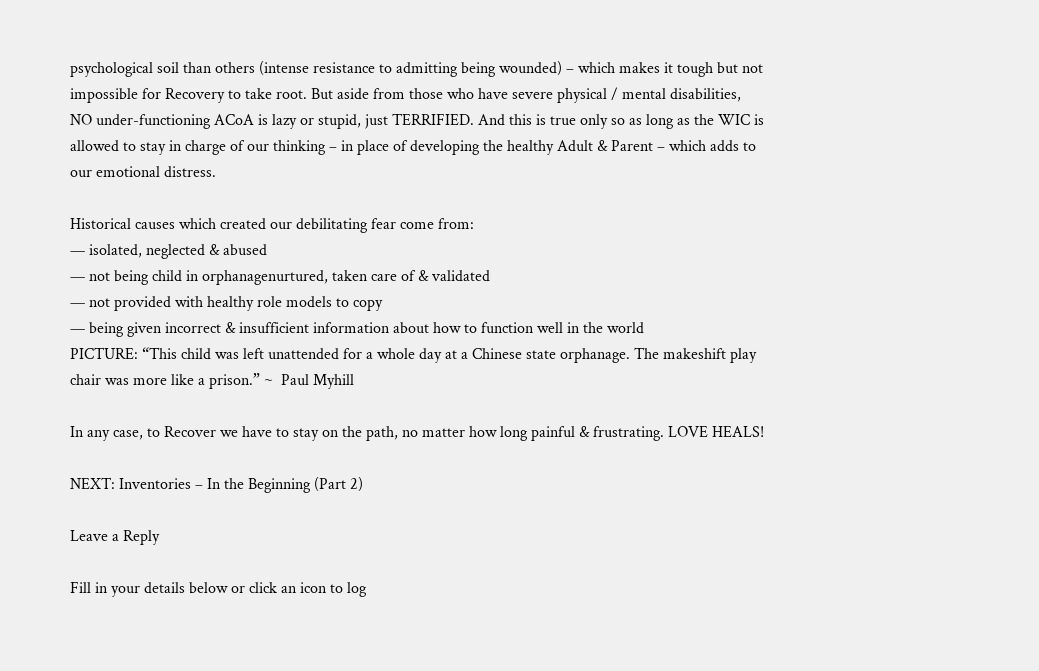psychological soil than others (intense resistance to admitting being wounded) – which makes it tough but not impossible for Recovery to take root. But aside from those who have severe physical / mental disabilities, NO under-functioning ACoA is lazy or stupid, just TERRIFIED. And this is true only so as long as the WIC is allowed to stay in charge of our thinking – in place of developing the healthy Adult & Parent – which adds to our emotional distress.

Historical causes which created our debilitating fear come from:
— isolated, neglected & abused
— not being child in orphanagenurtured, taken care of & validated
— not provided with healthy role models to copy
— being given incorrect & insufficient information about how to function well in the world
PICTURE: “This child was left unattended for a whole day at a Chinese state orphanage. The makeshift play chair was more like a prison.” ~  Paul Myhill

In any case, to Recover we have to stay on the path, no matter how long painful & frustrating. LOVE HEALS!

NEXT: Inventories – In the Beginning (Part 2)

Leave a Reply

Fill in your details below or click an icon to log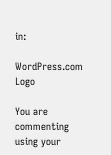in:

WordPress.com Logo

You are commenting using your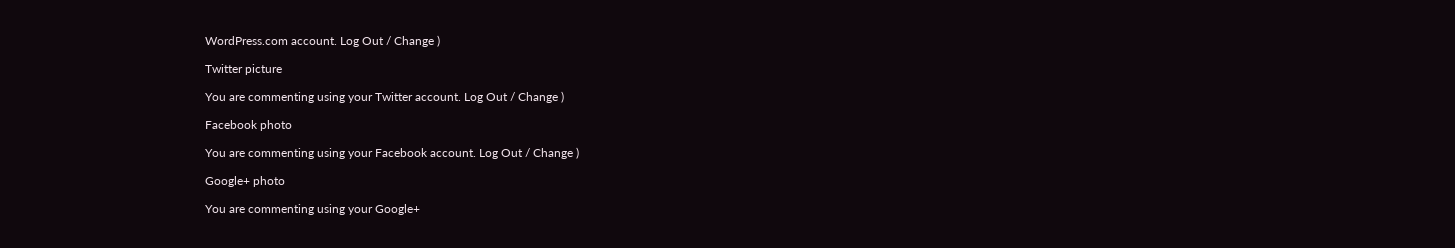WordPress.com account. Log Out / Change )

Twitter picture

You are commenting using your Twitter account. Log Out / Change )

Facebook photo

You are commenting using your Facebook account. Log Out / Change )

Google+ photo

You are commenting using your Google+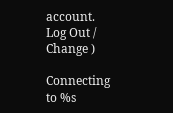account. Log Out / Change )

Connecting to %s